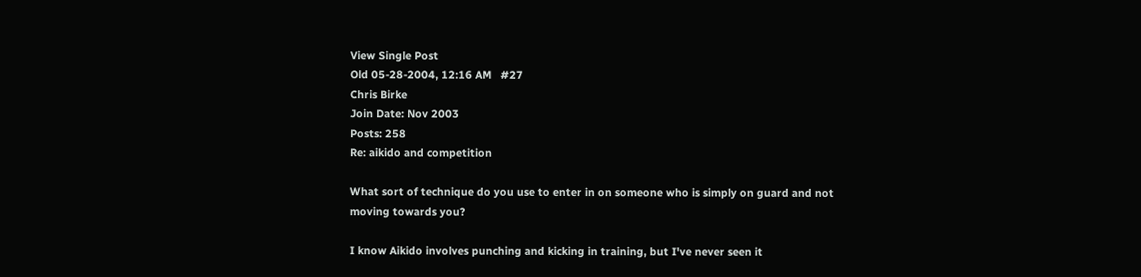View Single Post
Old 05-28-2004, 12:16 AM   #27
Chris Birke
Join Date: Nov 2003
Posts: 258
Re: aikido and competition

What sort of technique do you use to enter in on someone who is simply on guard and not moving towards you?

I know Aikido involves punching and kicking in training, but I've never seen it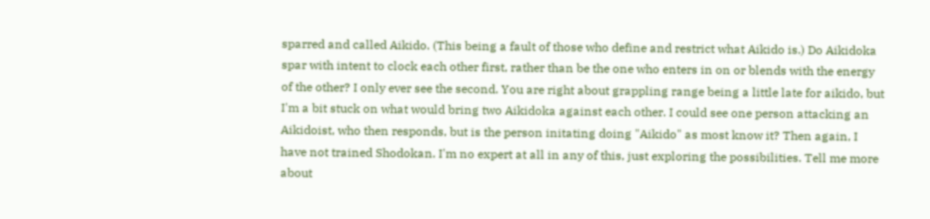sparred and called Aikido. (This being a fault of those who define and restrict what Aikido is.) Do Aikidoka spar with intent to clock each other first, rather than be the one who enters in on or blends with the energy of the other? I only ever see the second. You are right about grappling range being a little late for aikido, but I'm a bit stuck on what would bring two Aikidoka against each other. I could see one person attacking an Aikidoist, who then responds, but is the person initating doing "Aikido" as most know it? Then again, I have not trained Shodokan. I'm no expert at all in any of this, just exploring the possibilities. Tell me more about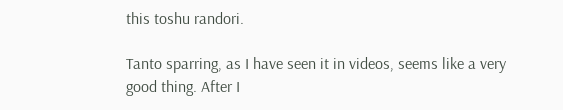this toshu randori.

Tanto sparring, as I have seen it in videos, seems like a very good thing. After I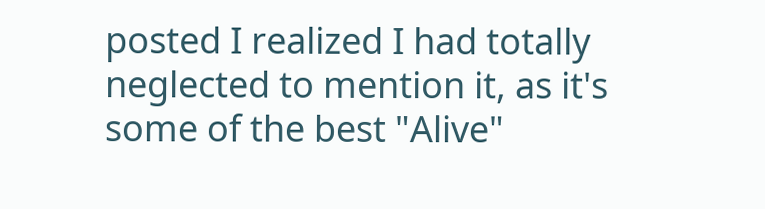posted I realized I had totally neglected to mention it, as it's some of the best "Alive"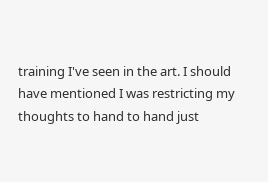training I've seen in the art. I should have mentioned I was restricting my thoughts to hand to hand just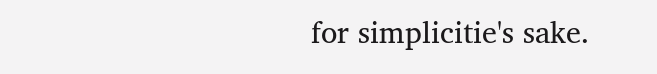for simplicitie's sake.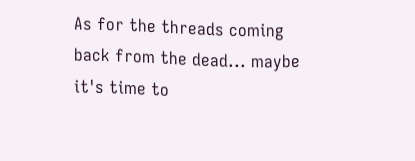As for the threads coming back from the dead... maybe it's time to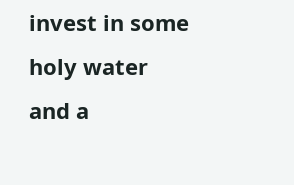invest in some holy water and a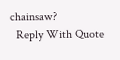chainsaw?
  Reply With Quote